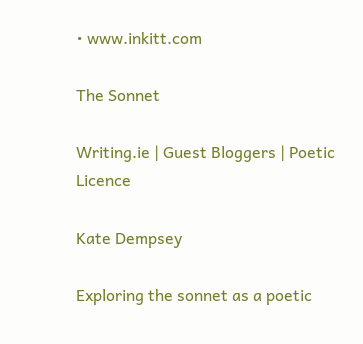• www.inkitt.com

The Sonnet

Writing.ie | Guest Bloggers | Poetic Licence

Kate Dempsey

Exploring the sonnet as a poetic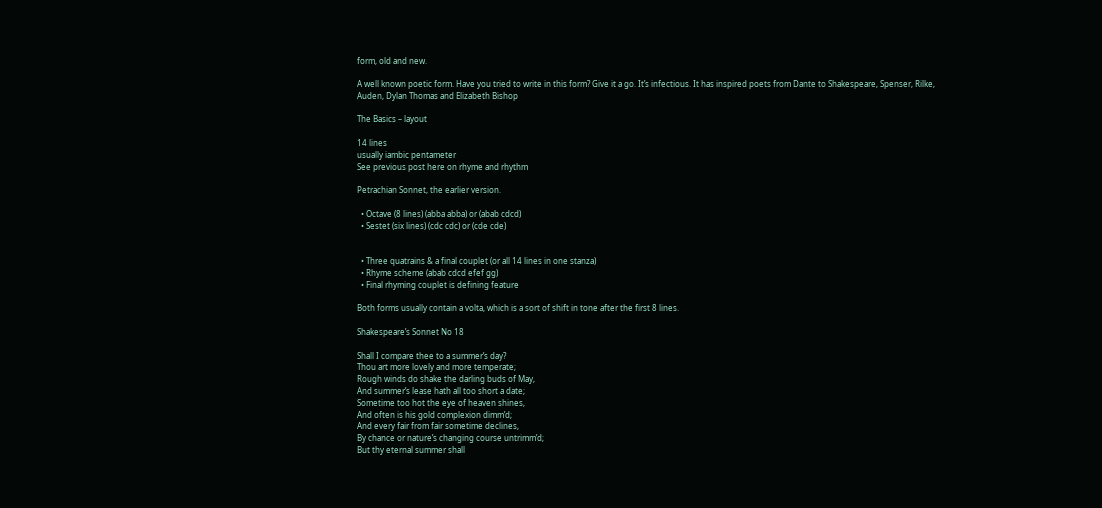form, old and new.

A well known poetic form. Have you tried to write in this form? Give it a go. It’s infectious. It has inspired poets from Dante to Shakespeare, Spenser, Rilke, Auden, Dylan Thomas and Elizabeth Bishop

The Basics – layout

14 lines
usually iambic pentameter
See previous post here on rhyme and rhythm

Petrachian Sonnet, the earlier version.

  • Octave (8 lines) (abba abba) or (abab cdcd)
  • Sestet (six lines) (cdc cdc) or (cde cde)


  • Three quatrains & a final couplet (or all 14 lines in one stanza)
  • Rhyme scheme (abab cdcd efef gg)
  • Final rhyming couplet is defining feature

Both forms usually contain a volta, which is a sort of shift in tone after the first 8 lines.

Shakespeare’s Sonnet No 18

Shall I compare thee to a summer’s day?
Thou art more lovely and more temperate;
Rough winds do shake the darling buds of May,
And summer’s lease hath all too short a date;
Sometime too hot the eye of heaven shines,
And often is his gold complexion dimm’d;
And every fair from fair sometime declines,
By chance or nature’s changing course untrimm’d;
But thy eternal summer shall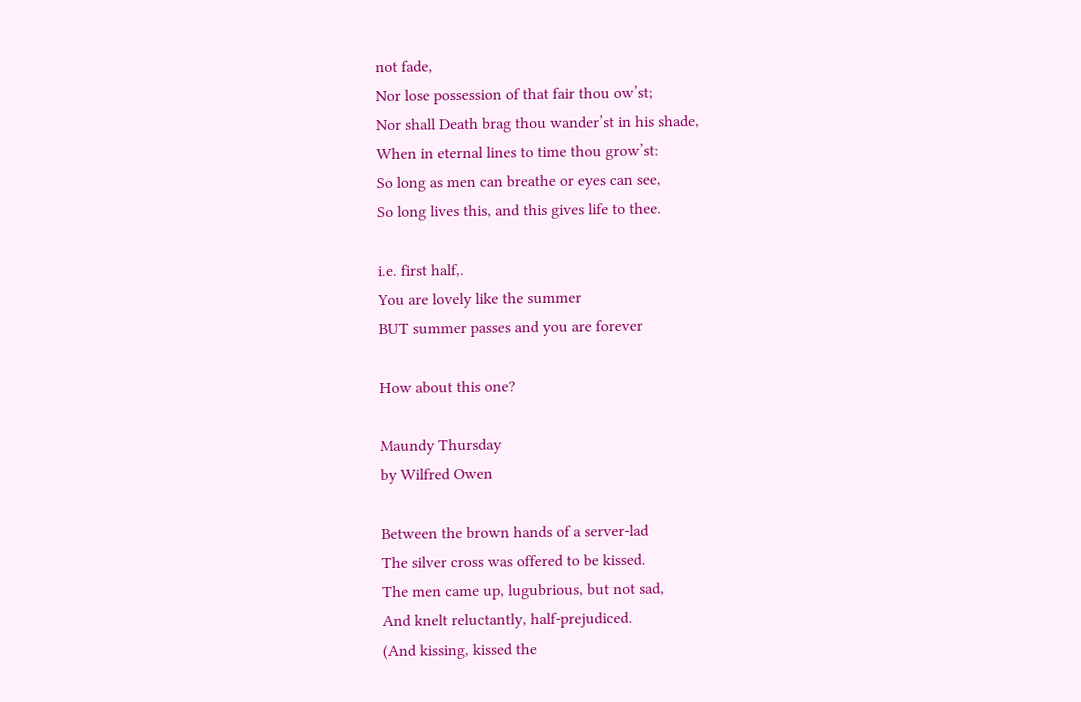not fade,
Nor lose possession of that fair thou ow’st;
Nor shall Death brag thou wander’st in his shade,
When in eternal lines to time thou grow’st:
So long as men can breathe or eyes can see,
So long lives this, and this gives life to thee.

i.e. first half,.
You are lovely like the summer
BUT summer passes and you are forever

How about this one?

Maundy Thursday
by Wilfred Owen

Between the brown hands of a server-lad
The silver cross was offered to be kissed.
The men came up, lugubrious, but not sad,
And knelt reluctantly, half-prejudiced.
(And kissing, kissed the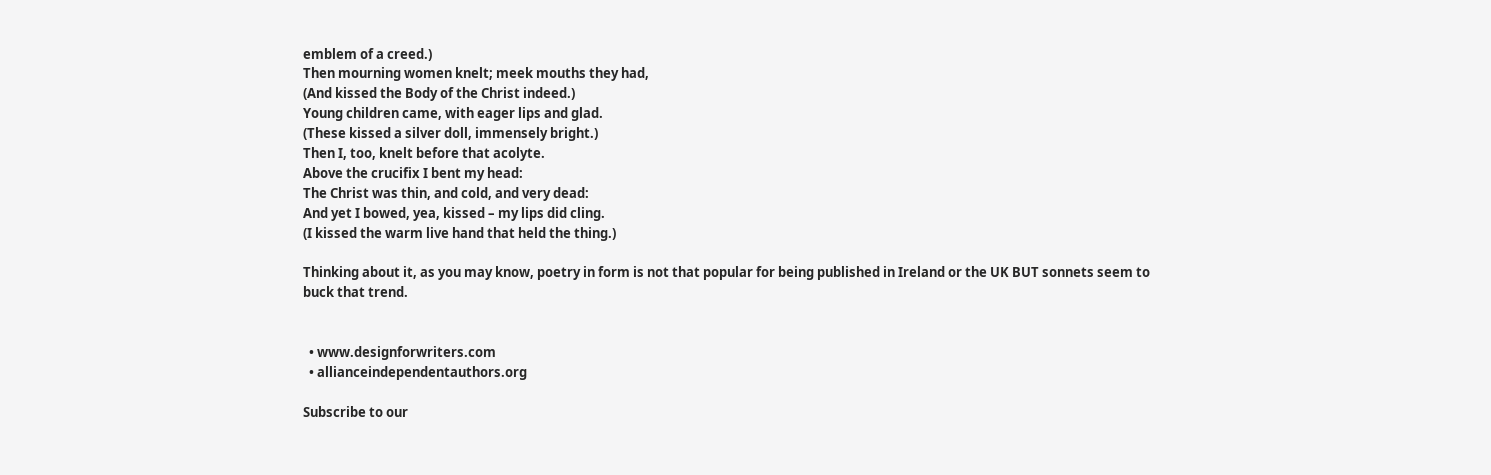emblem of a creed.)
Then mourning women knelt; meek mouths they had,
(And kissed the Body of the Christ indeed.)
Young children came, with eager lips and glad.
(These kissed a silver doll, immensely bright.)
Then I, too, knelt before that acolyte.
Above the crucifix I bent my head:
The Christ was thin, and cold, and very dead:
And yet I bowed, yea, kissed – my lips did cling.
(I kissed the warm live hand that held the thing.)

Thinking about it, as you may know, poetry in form is not that popular for being published in Ireland or the UK BUT sonnets seem to buck that trend.


  • www.designforwriters.com
  • allianceindependentauthors.org

Subscribe to our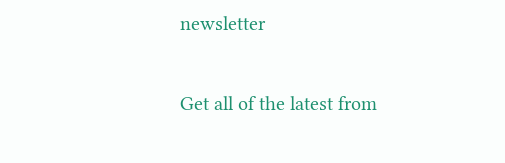newsletter

Get all of the latest from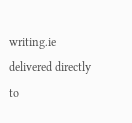writing.ie delivered directly to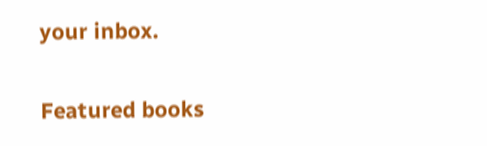your inbox.

Featured books